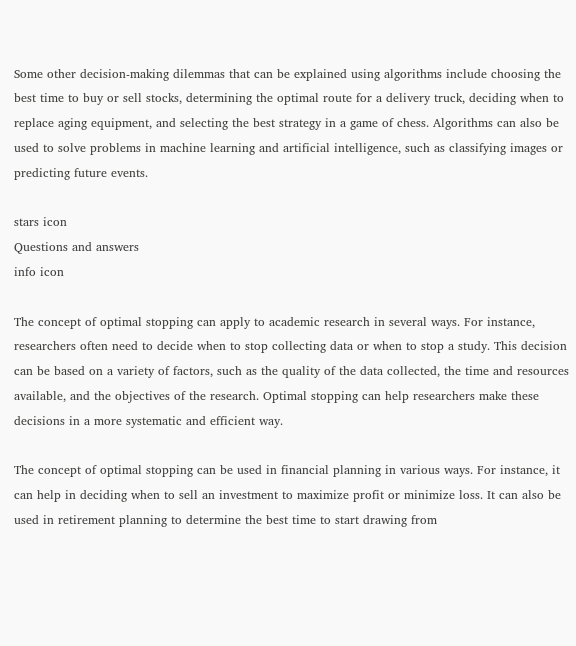Some other decision-making dilemmas that can be explained using algorithms include choosing the best time to buy or sell stocks, determining the optimal route for a delivery truck, deciding when to replace aging equipment, and selecting the best strategy in a game of chess. Algorithms can also be used to solve problems in machine learning and artificial intelligence, such as classifying images or predicting future events.

stars icon
Questions and answers
info icon

The concept of optimal stopping can apply to academic research in several ways. For instance, researchers often need to decide when to stop collecting data or when to stop a study. This decision can be based on a variety of factors, such as the quality of the data collected, the time and resources available, and the objectives of the research. Optimal stopping can help researchers make these decisions in a more systematic and efficient way.

The concept of optimal stopping can be used in financial planning in various ways. For instance, it can help in deciding when to sell an investment to maximize profit or minimize loss. It can also be used in retirement planning to determine the best time to start drawing from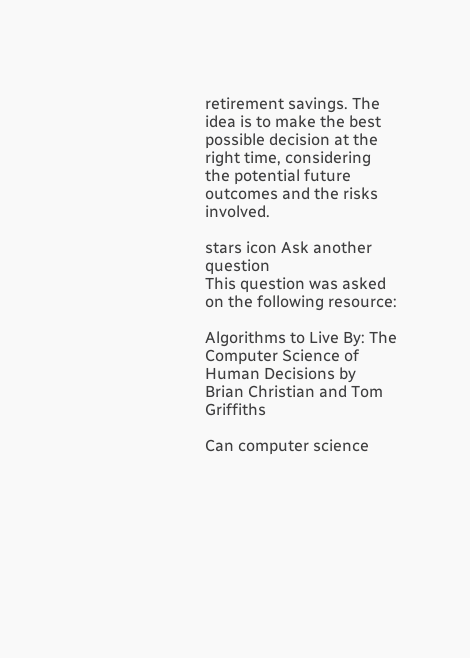retirement savings. The idea is to make the best possible decision at the right time, considering the potential future outcomes and the risks involved.

stars icon Ask another question
This question was asked on the following resource:

Algorithms to Live By: The Computer Science of Human Decisions by Brian Christian and Tom Griffiths

Can computer science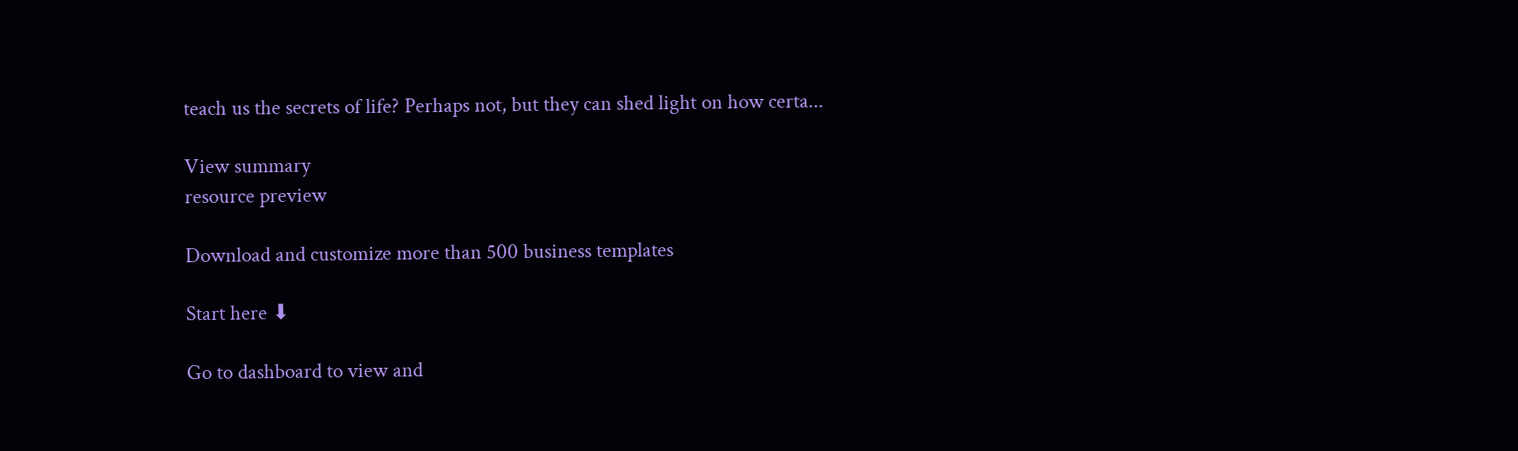teach us the secrets of life? Perhaps not, but they can shed light on how certa...

View summary
resource preview

Download and customize more than 500 business templates

Start here ⬇

Go to dashboard to view and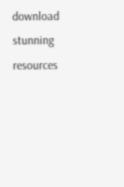download stunning resources